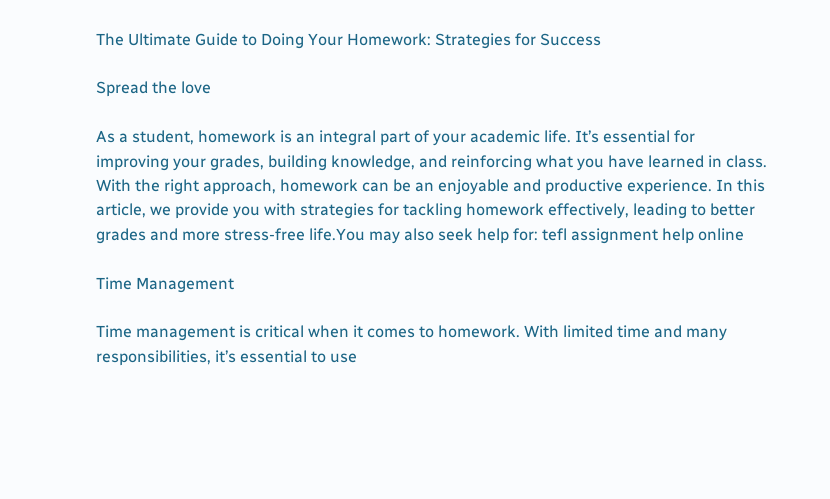The Ultimate Guide to Doing Your Homework: Strategies for Success

Spread the love

As a student, homework is an integral part of your academic life. It’s essential for improving your grades, building knowledge, and reinforcing what you have learned in class. With the right approach, homework can be an enjoyable and productive experience. In this article, we provide you with strategies for tackling homework effectively, leading to better grades and more stress-free life.You may also seek help for: tefl assignment help online

Time Management

Time management is critical when it comes to homework. With limited time and many responsibilities, it’s essential to use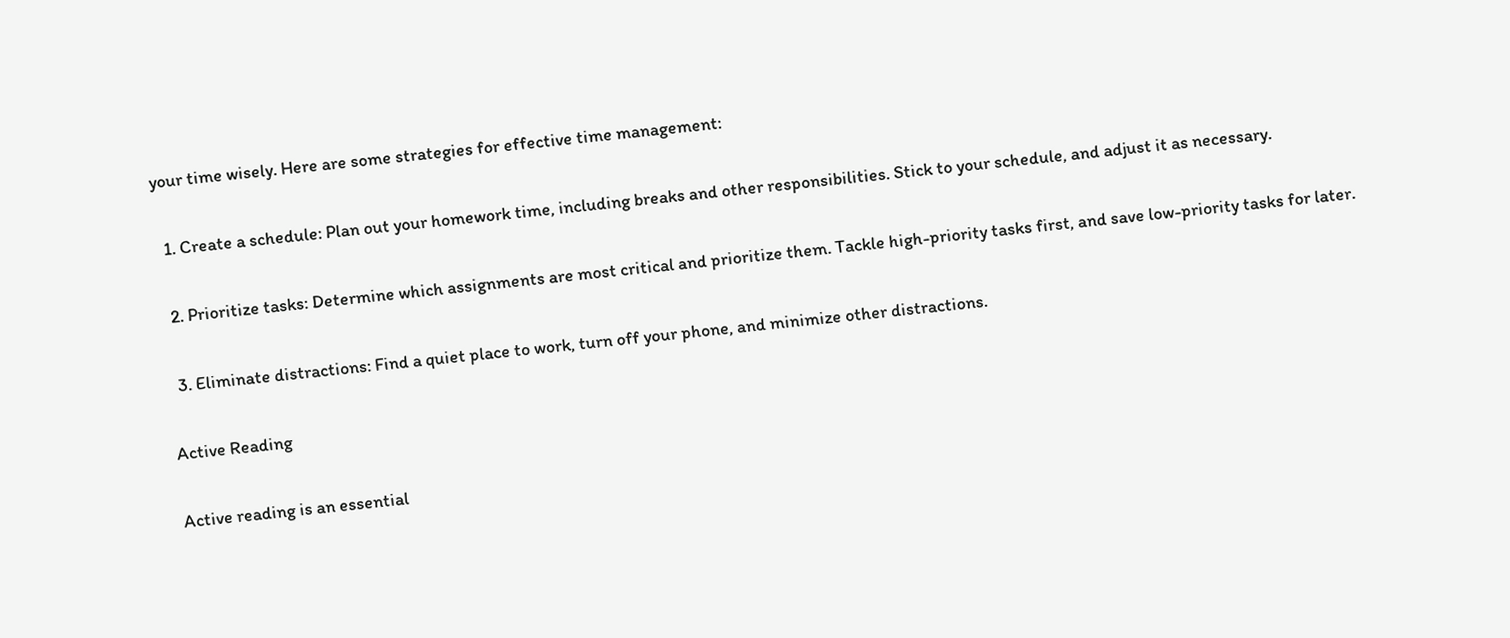your time wisely. Here are some strategies for effective time management:

  1. Create a schedule: Plan out your homework time, including breaks and other responsibilities. Stick to your schedule, and adjust it as necessary.

  2. Prioritize tasks: Determine which assignments are most critical and prioritize them. Tackle high-priority tasks first, and save low-priority tasks for later.

  3. Eliminate distractions: Find a quiet place to work, turn off your phone, and minimize other distractions.

Active Reading

Active reading is an essential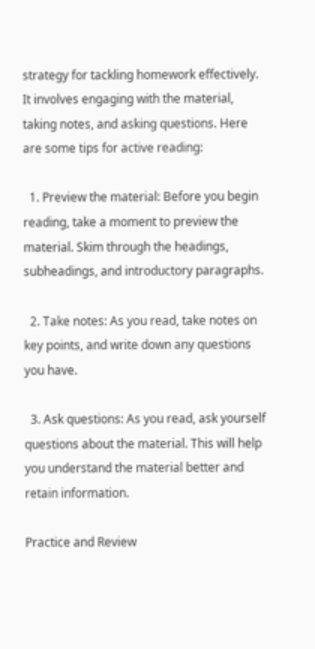strategy for tackling homework effectively. It involves engaging with the material, taking notes, and asking questions. Here are some tips for active reading:

  1. Preview the material: Before you begin reading, take a moment to preview the material. Skim through the headings, subheadings, and introductory paragraphs.

  2. Take notes: As you read, take notes on key points, and write down any questions you have.

  3. Ask questions: As you read, ask yourself questions about the material. This will help you understand the material better and retain information.

Practice and Review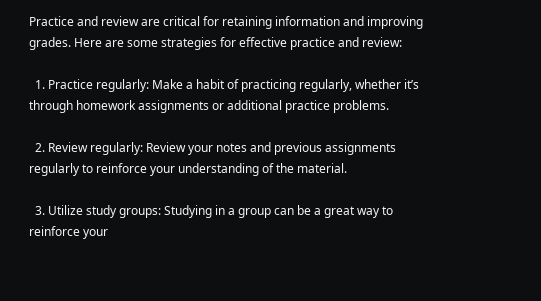Practice and review are critical for retaining information and improving grades. Here are some strategies for effective practice and review:

  1. Practice regularly: Make a habit of practicing regularly, whether it’s through homework assignments or additional practice problems.

  2. Review regularly: Review your notes and previous assignments regularly to reinforce your understanding of the material.

  3. Utilize study groups: Studying in a group can be a great way to reinforce your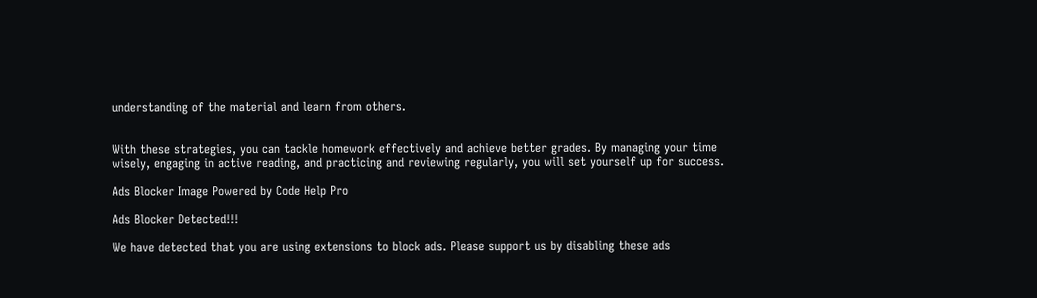understanding of the material and learn from others.


With these strategies, you can tackle homework effectively and achieve better grades. By managing your time wisely, engaging in active reading, and practicing and reviewing regularly, you will set yourself up for success.

Ads Blocker Image Powered by Code Help Pro

Ads Blocker Detected!!!

We have detected that you are using extensions to block ads. Please support us by disabling these ads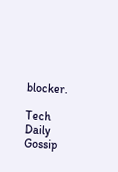blocker.

Tech Daily Gossip